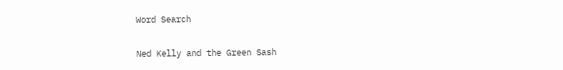Word Search

Ned Kelly and the Green Sash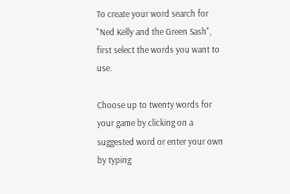To create your word search for "Ned Kelly and the Green Sash", first select the words you want to use.

Choose up to twenty words for your game by clicking on a suggested word or enter your own by typing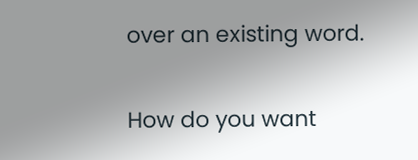over an existing word.

How do you want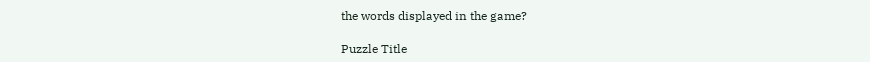the words displayed in the game?

Puzzle Title